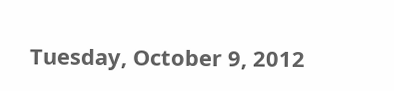Tuesday, October 9, 2012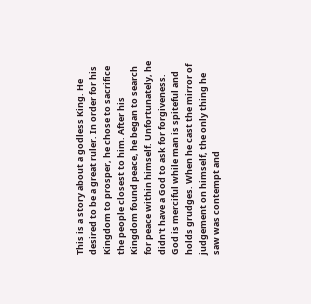This is a story about a godless King. He desired to be a great ruler. In order for his Kingdom to prosper, he chose to sacrifice the people closest to him. After his Kingdom found peace, he began to search for peace within himself. Unfortunately, he didn't have a God to ask for forgiveness. God is merciful while man is spiteful and holds grudges. When he cast the mirror of judgement on himself, the only thing he saw was contempt and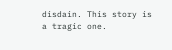disdain. This story is a tragic one.